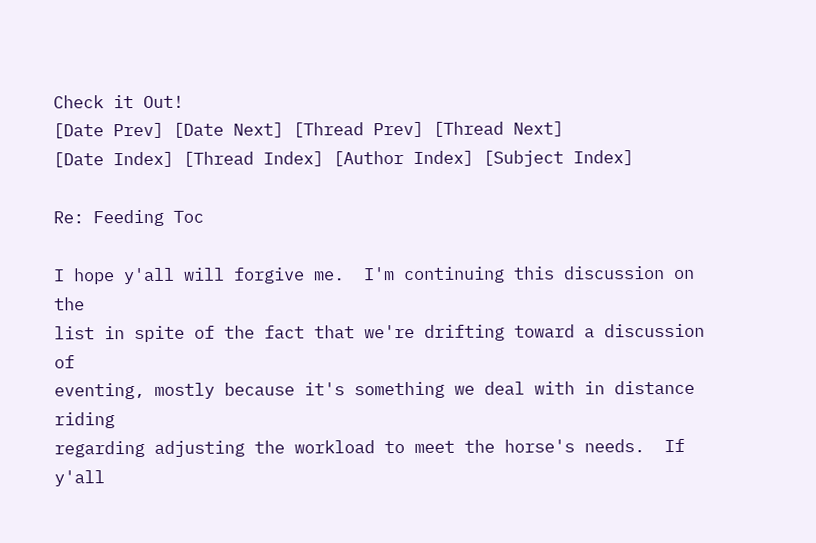Check it Out!
[Date Prev] [Date Next] [Thread Prev] [Thread Next]
[Date Index] [Thread Index] [Author Index] [Subject Index]

Re: Feeding Toc

I hope y'all will forgive me.  I'm continuing this discussion on the
list in spite of the fact that we're drifting toward a discussion of
eventing, mostly because it's something we deal with in distance riding
regarding adjusting the workload to meet the horse's needs.  If y'all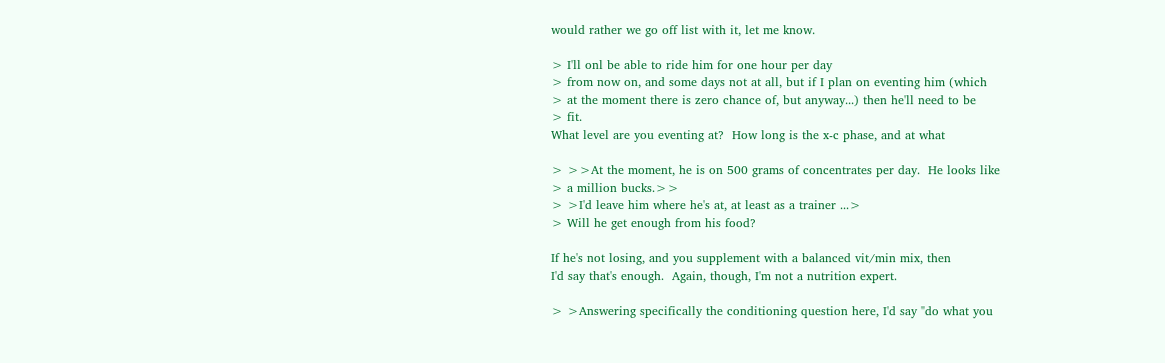would rather we go off list with it, let me know.

> I'll onl be able to ride him for one hour per day
> from now on, and some days not at all, but if I plan on eventing him (which
> at the moment there is zero chance of, but anyway...) then he'll need to be
> fit.
What level are you eventing at?  How long is the x-c phase, and at what

> >>At the moment, he is on 500 grams of concentrates per day.  He looks like
> a million bucks.>>
> >I'd leave him where he's at, at least as a trainer ...>
> Will he get enough from his food?

If he's not losing, and you supplement with a balanced vit/min mix, then
I'd say that's enough.  Again, though, I'm not a nutrition expert.

> >Answering specifically the conditioning question here, I'd say "do what you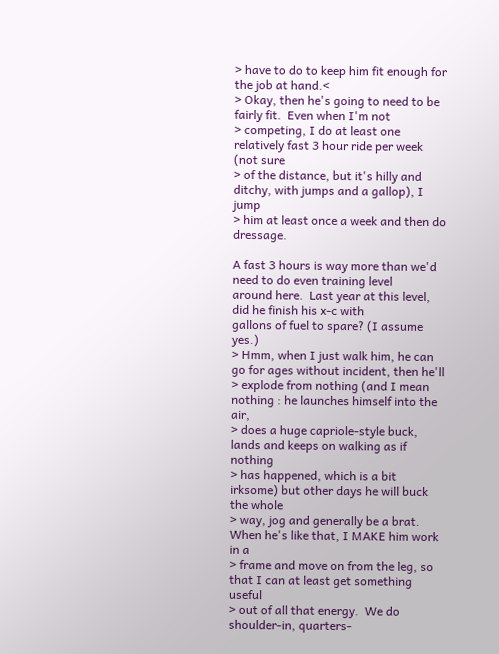> have to do to keep him fit enough for the job at hand.<
> Okay, then he's going to need to be fairly fit.  Even when I'm not
> competing, I do at least one relatively fast 3 hour ride per week (not sure
> of the distance, but it's hilly and ditchy, with jumps and a gallop), I jump
> him at least once a week and then do dressage.

A fast 3 hours is way more than we'd need to do even training level
around here.  Last year at this level, did he finish his x-c with
gallons of fuel to spare? (I assume yes.)
> Hmm, when I just walk him, he can go for ages without incident, then he'll
> explode from nothing (and I mean nothing : he launches himself into the air,
> does a huge capriole-style buck, lands and keeps on walking as if nothing
> has happened, which is a bit irksome) but other days he will buck the whole
> way, jog and generally be a brat.  When he's like that, I MAKE him work in a
> frame and move on from the leg, so that I can at least get something useful
> out of all that energy.  We do shoulder-in, quarters-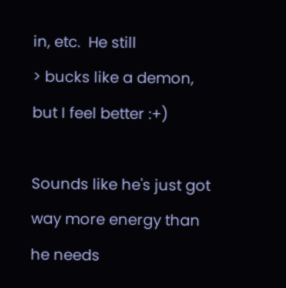in, etc.  He still
> bucks like a demon, but I feel better :+)

Sounds like he's just got way more energy than he needs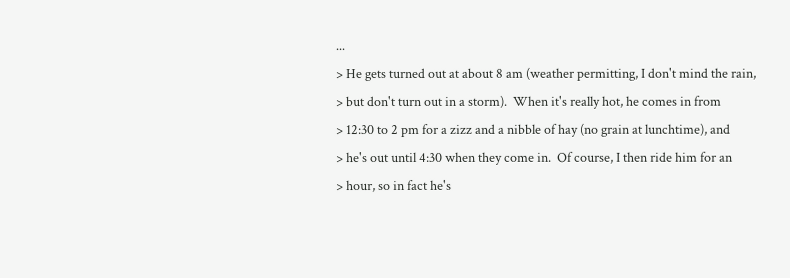...
> He gets turned out at about 8 am (weather permitting, I don't mind the rain,
> but don't turn out in a storm).  When it's really hot, he comes in from
> 12:30 to 2 pm for a zizz and a nibble of hay (no grain at lunchtime), and
> he's out until 4:30 when they come in.  Of course, I then ride him for an
> hour, so in fact he's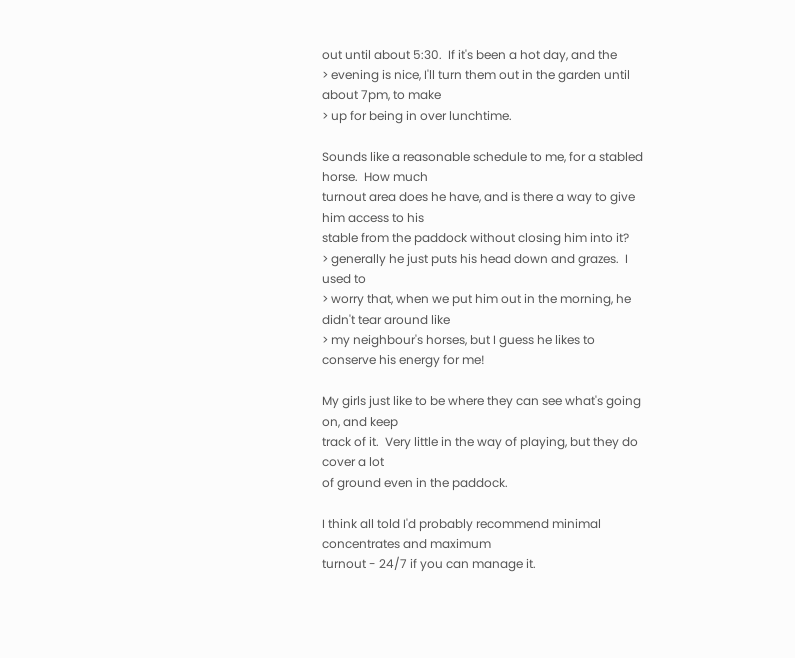out until about 5:30.  If it's been a hot day, and the
> evening is nice, I'll turn them out in the garden until about 7pm, to make
> up for being in over lunchtime.

Sounds like a reasonable schedule to me, for a stabled horse.  How much
turnout area does he have, and is there a way to give him access to his
stable from the paddock without closing him into it?
> generally he just puts his head down and grazes.  I used to
> worry that, when we put him out in the morning, he didn't tear around like
> my neighbour's horses, but I guess he likes to conserve his energy for me!

My girls just like to be where they can see what's going on, and keep
track of it.  Very little in the way of playing, but they do cover a lot
of ground even in the paddock.

I think all told I'd probably recommend minimal concentrates and maximum
turnout - 24/7 if you can manage it.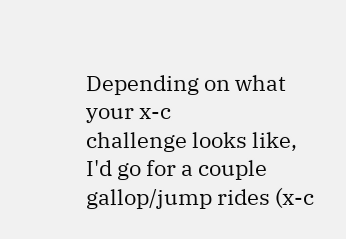Depending on what your x-c
challenge looks like, I'd go for a couple gallop/jump rides (x-c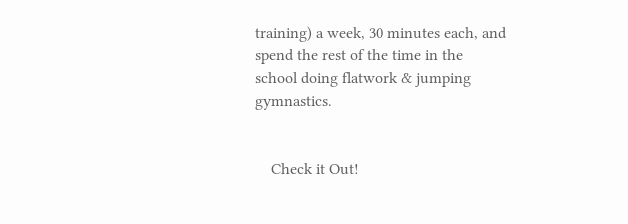training) a week, 30 minutes each, and spend the rest of the time in the
school doing flatwork & jumping gymnastics.


    Check it Out!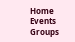Home    Events    Groups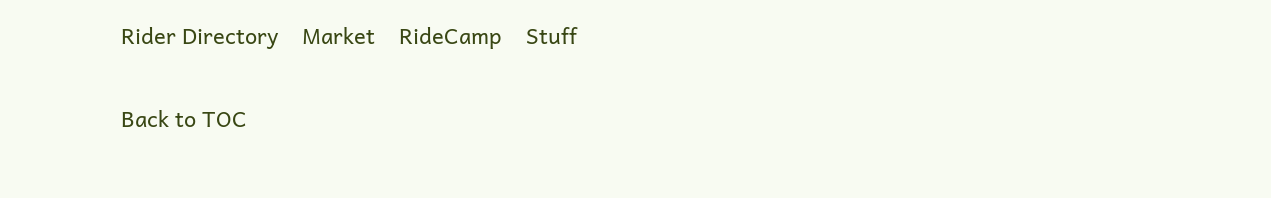Rider Directory    Market    RideCamp    Stuff

Back to TOC